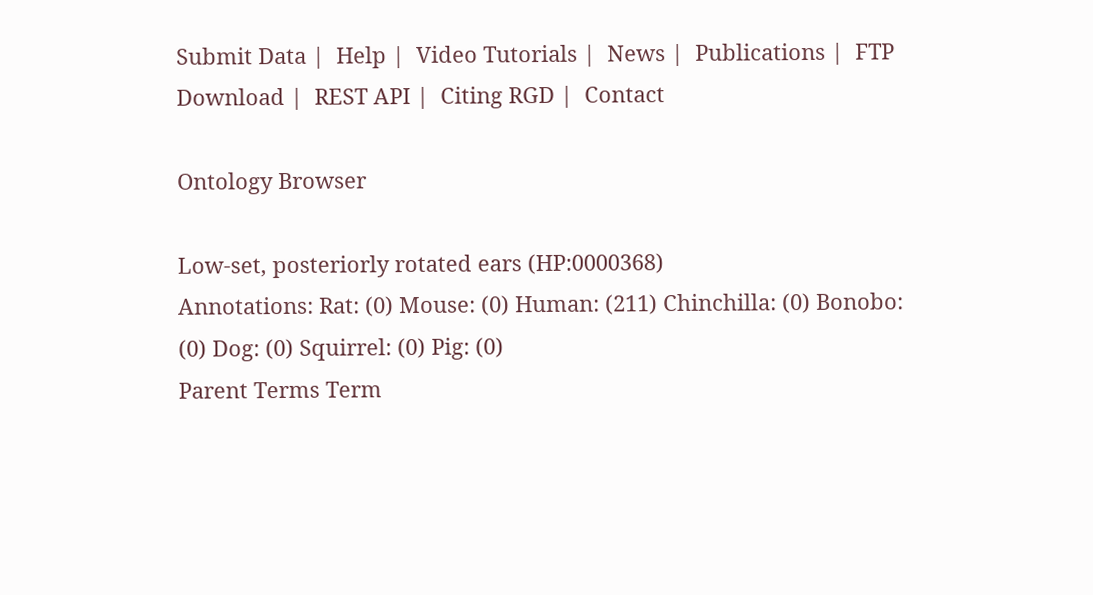Submit Data |  Help |  Video Tutorials |  News |  Publications |  FTP Download |  REST API |  Citing RGD |  Contact

Ontology Browser

Low-set, posteriorly rotated ears (HP:0000368)
Annotations: Rat: (0) Mouse: (0) Human: (211) Chinchilla: (0) Bonobo: (0) Dog: (0) Squirrel: (0) Pig: (0)
Parent Terms Term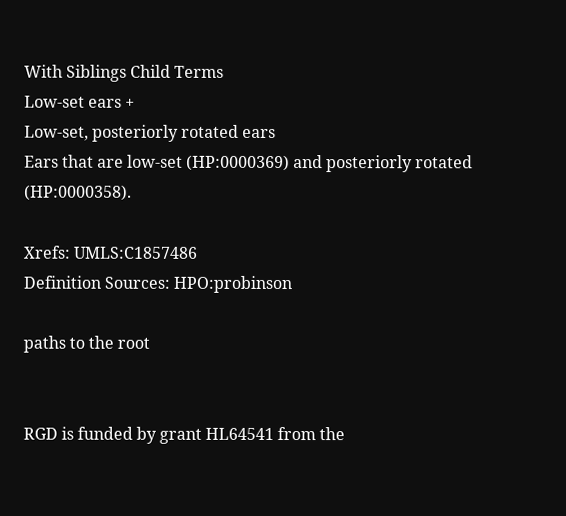With Siblings Child Terms
Low-set ears +
Low-set, posteriorly rotated ears
Ears that are low-set (HP:0000369) and posteriorly rotated (HP:0000358).

Xrefs: UMLS:C1857486
Definition Sources: HPO:probinson

paths to the root


RGD is funded by grant HL64541 from the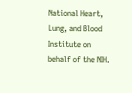National Heart, Lung, and Blood Institute on behalf of the NIH.